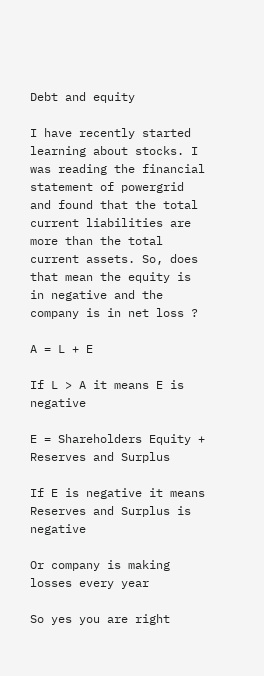Debt and equity

I have recently started learning about stocks. I was reading the financial statement of powergrid and found that the total current liabilities are more than the total current assets. So, does that mean the equity is in negative and the company is in net loss ?

A = L + E

If L > A it means E is negative

E = Shareholders Equity + Reserves and Surplus

If E is negative it means Reserves and Surplus is negative

Or company is making losses every year

So yes you are right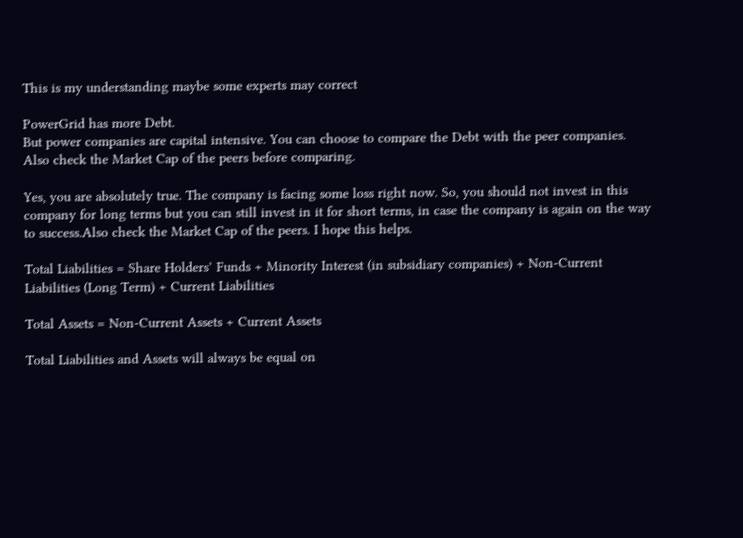This is my understanding maybe some experts may correct

PowerGrid has more Debt.
But power companies are capital intensive. You can choose to compare the Debt with the peer companies. Also check the Market Cap of the peers before comparing.

Yes, you are absolutely true. The company is facing some loss right now. So, you should not invest in this company for long terms but you can still invest in it for short terms, in case the company is again on the way to success.Also check the Market Cap of the peers. I hope this helps.

Total Liabilities = Share Holders’ Funds + Minority Interest (in subsidiary companies) + Non-Current Liabilities (Long Term) + Current Liabilities

Total Assets = Non-Current Assets + Current Assets

Total Liabilities and Assets will always be equal on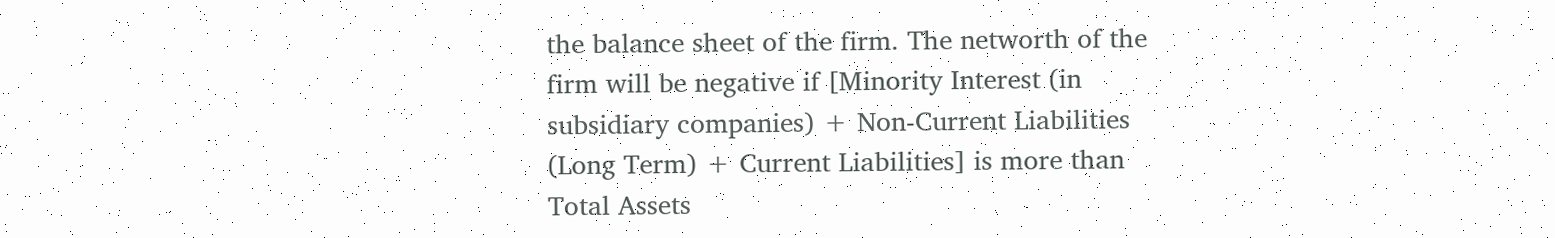the balance sheet of the firm. The networth of the firm will be negative if [Minority Interest (in subsidiary companies) + Non-Current Liabilities (Long Term) + Current Liabilities] is more than Total Assets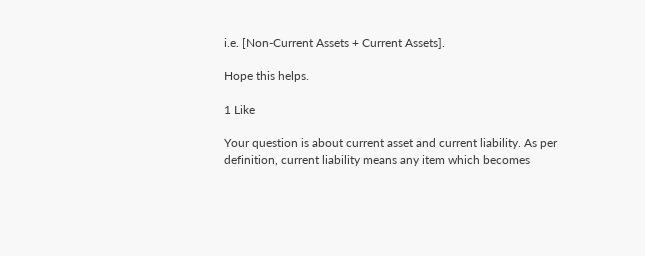i.e. [Non-Current Assets + Current Assets].

Hope this helps.

1 Like

Your question is about current asset and current liability. As per definition, current liability means any item which becomes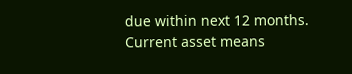due within next 12 months. Current asset means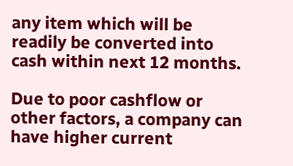any item which will be readily be converted into cash within next 12 months.

Due to poor cashflow or other factors, a company can have higher current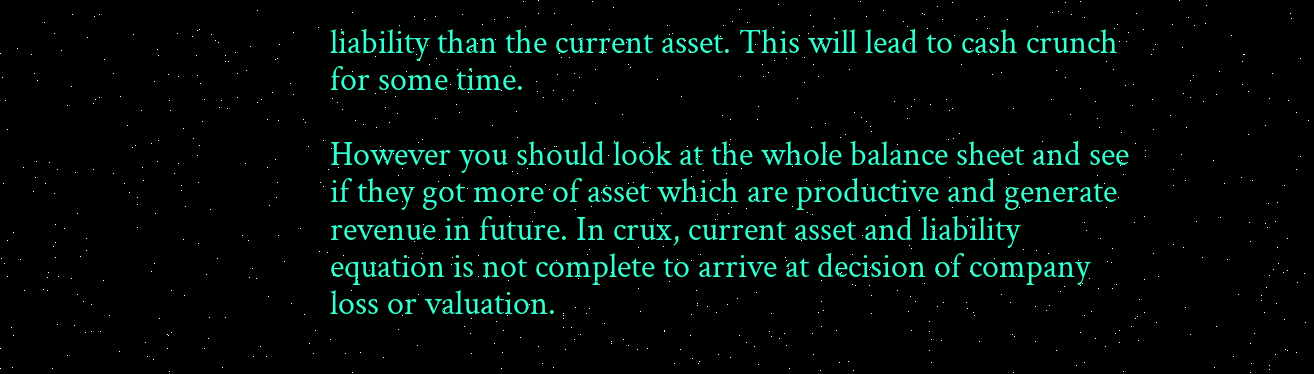liability than the current asset. This will lead to cash crunch for some time.

However you should look at the whole balance sheet and see if they got more of asset which are productive and generate revenue in future. In crux, current asset and liability equation is not complete to arrive at decision of company loss or valuation.